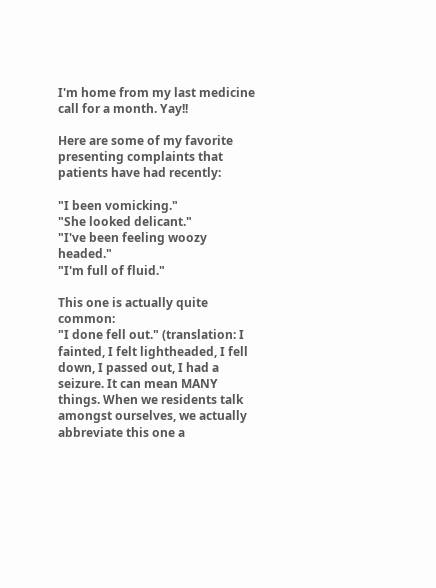I'm home from my last medicine call for a month. Yay!!

Here are some of my favorite presenting complaints that patients have had recently:

"I been vomicking."
"She looked delicant."
"I've been feeling woozy headed."
"I'm full of fluid."

This one is actually quite common:
"I done fell out." (translation: I fainted, I felt lightheaded, I fell down, I passed out, I had a seizure. It can mean MANY things. When we residents talk amongst ourselves, we actually abbreviate this one a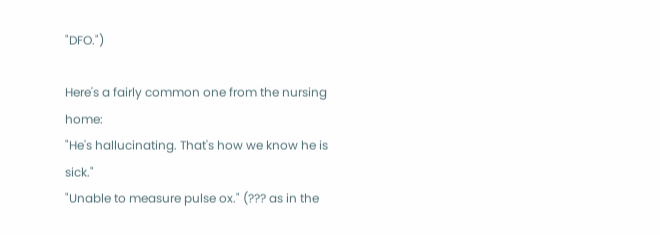"DFO.")

Here's a fairly common one from the nursing home:
"He's hallucinating. That's how we know he is sick."
"Unable to measure pulse ox." (??? as in the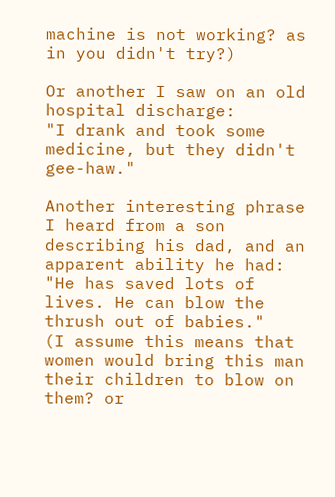machine is not working? as in you didn't try?)

Or another I saw on an old hospital discharge:
"I drank and took some medicine, but they didn't gee-haw."

Another interesting phrase I heard from a son describing his dad, and an apparent ability he had:
"He has saved lots of lives. He can blow the thrush out of babies."
(I assume this means that women would bring this man their children to blow on them? or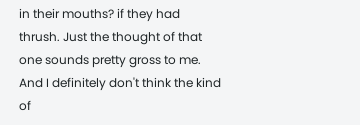in their mouths? if they had thrush. Just the thought of that one sounds pretty gross to me. And I definitely don't think the kind of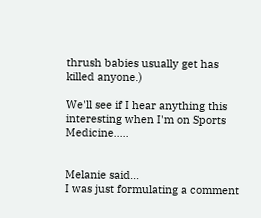thrush babies usually get has killed anyone.)

We'll see if I hear anything this interesting when I'm on Sports Medicine.....


Melanie said…
I was just formulating a comment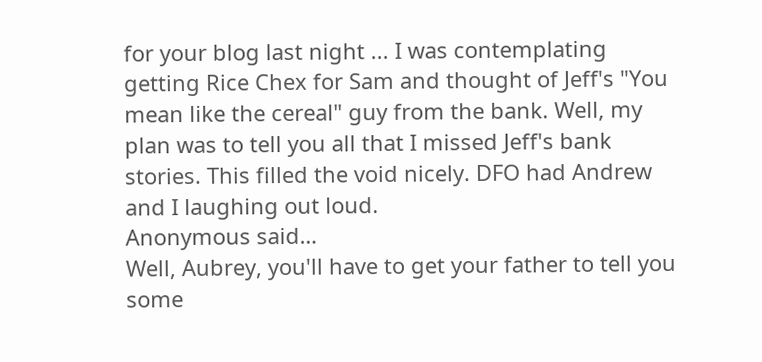for your blog last night ... I was contemplating getting Rice Chex for Sam and thought of Jeff's "You mean like the cereal" guy from the bank. Well, my plan was to tell you all that I missed Jeff's bank stories. This filled the void nicely. DFO had Andrew and I laughing out loud.
Anonymous said…
Well, Aubrey, you'll have to get your father to tell you some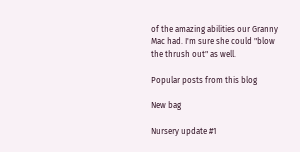of the amazing abilities our Granny Mac had. I'm sure she could "blow the thrush out" as well.

Popular posts from this blog

New bag

Nursery update #1